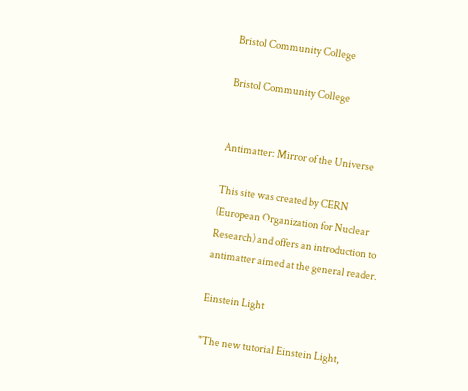Bristol Community College

Bristol Community College


Antimatter: Mirror of the Universe

This site was created by CERN (European Organization for Nuclear Research) and offers an introduction to antimatter aimed at the general reader.

Einstein Light

"The new tutorial Einstein Light,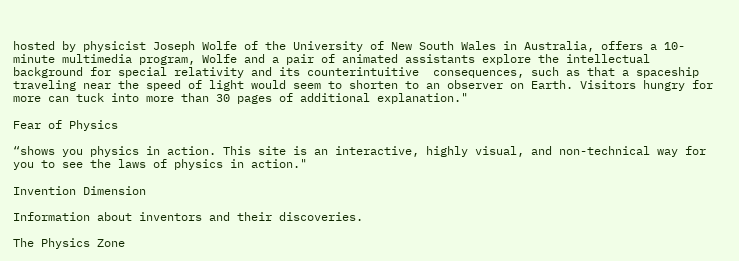hosted by physicist Joseph Wolfe of the University of New South Wales in Australia, offers a 10-minute multimedia program, Wolfe and a pair of animated assistants explore the intellectual background for special relativity and its counterintuitive  consequences, such as that a spaceship traveling near the speed of light would seem to shorten to an observer on Earth. Visitors hungry for more can tuck into more than 30 pages of additional explanation."

Fear of Physics

“shows you physics in action. This site is an interactive, highly visual, and non-technical way for you to see the laws of physics in action."

Invention Dimension

Information about inventors and their discoveries.

The Physics Zone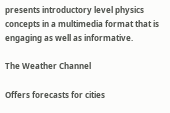presents introductory level physics concepts in a multimedia format that is engaging as well as informative.

The Weather Channel

Offers forecasts for cities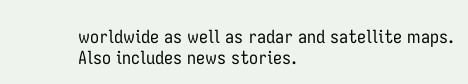worldwide as well as radar and satellite maps. Also includes news stories.